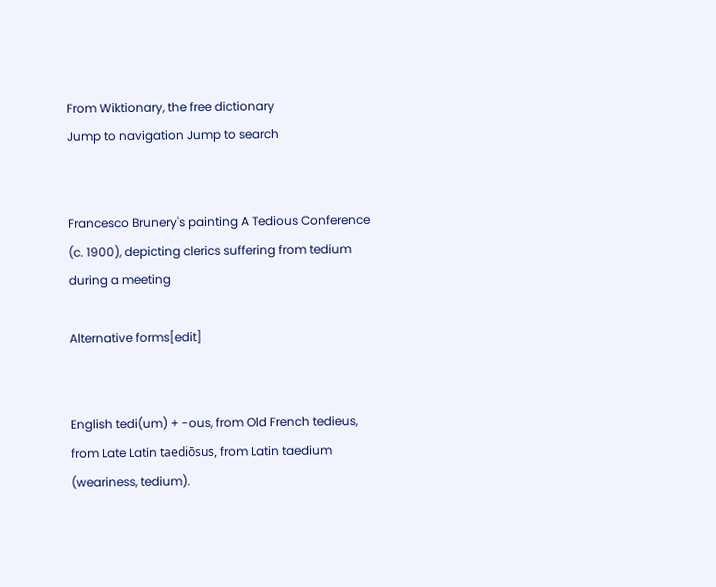From Wiktionary, the free dictionary
Jump to navigation Jump to search


Francesco Brunery's painting A Tedious Conference (c. 1900), depicting clerics suffering from tedium during a meeting

Alternative forms[edit]


English tedi(um) + -ous, from Old French tedieus, from Late Latin taediōsus, from Latin taedium (weariness, tedium).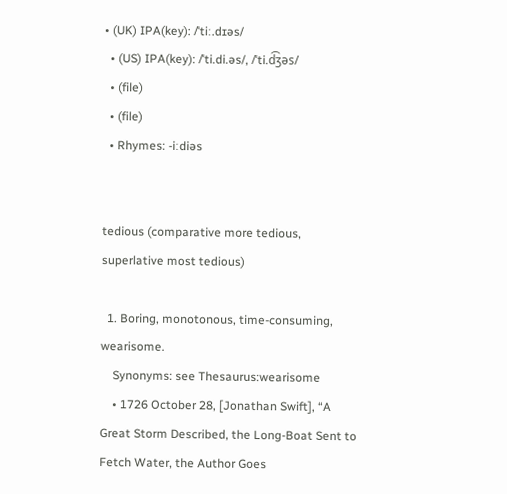• (UK) IPA(key): /ˈtiː.dɪəs/
  • (US) IPA(key): /ˈti.di.əs/, /ˈti.d͡ʒəs/
  • (file)
  • (file)
  • Rhymes: -iːdiəs


tedious (comparative more tedious, superlative most tedious)

  1. Boring, monotonous, time-consuming, wearisome.
    Synonyms: see Thesaurus:wearisome
    • 1726 October 28, [Jonathan Swift], “A Great Storm Described, the Long-Boat Sent to Fetch Water, the Author Goes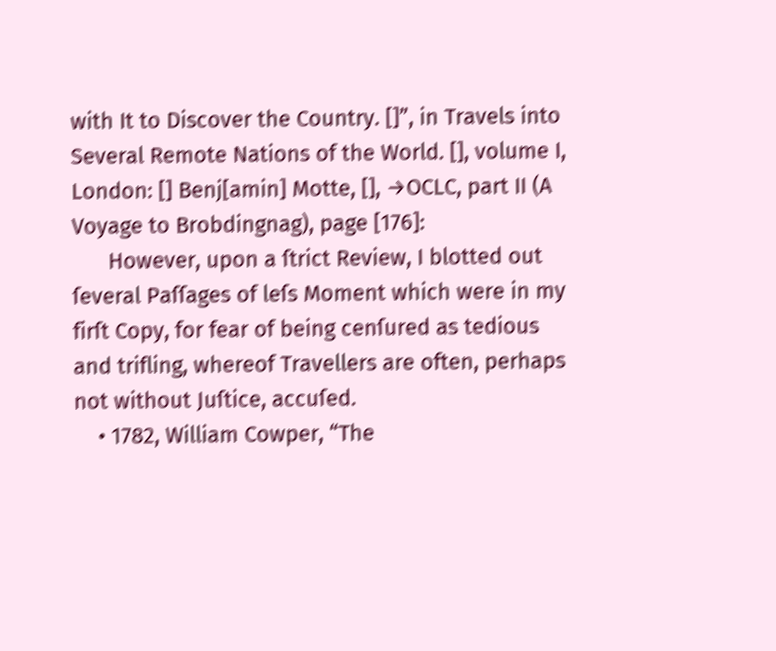with It to Discover the Country. []”, in Travels into Several Remote Nations of the World. [], volume I, London: [] Benj[amin] Motte, [], →OCLC, part II (A Voyage to Brobdingnag), page [176]:
      However, upon a ſtrict Review, I blotted out ſeveral Paſſages of leſs Moment which were in my firſt Copy, for fear of being cenſured as tedious and trifling, whereof Travellers are often, perhaps not without Juſtice, accuſed.
    • 1782, William Cowper, “The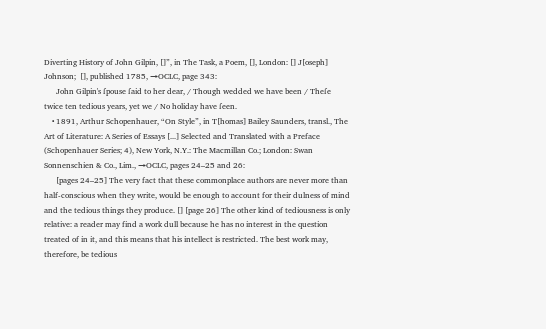Diverting History of John Gilpin, []”, in The Task, a Poem, [], London: [] J[oseph] Johnson;  [], published 1785, →OCLC, page 343:
      John Gilpin's ſpouse ſaid to her dear, / Though wedded we have been / Theſe twice ten tedious years, yet we / No holiday have ſeen.
    • 1891, Arthur Schopenhauer, “On Style”, in T[homas] Bailey Saunders, transl., The Art of Literature: A Series of Essays [...] Selected and Translated with a Preface (Schopenhauer Series; 4), New York, N.Y.: The Macmillan Co.; London: Swan Sonnenschien & Co., Lim., →OCLC, pages 24–25 and 26:
      [pages 24–25] The very fact that these commonplace authors are never more than half-conscious when they write, would be enough to account for their dulness of mind and the tedious things they produce. [] [page 26] The other kind of tediousness is only relative: a reader may find a work dull because he has no interest in the question treated of in it, and this means that his intellect is restricted. The best work may, therefore, be tedious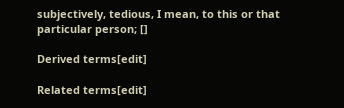subjectively, tedious, I mean, to this or that particular person; []

Derived terms[edit]

Related terms[edit]